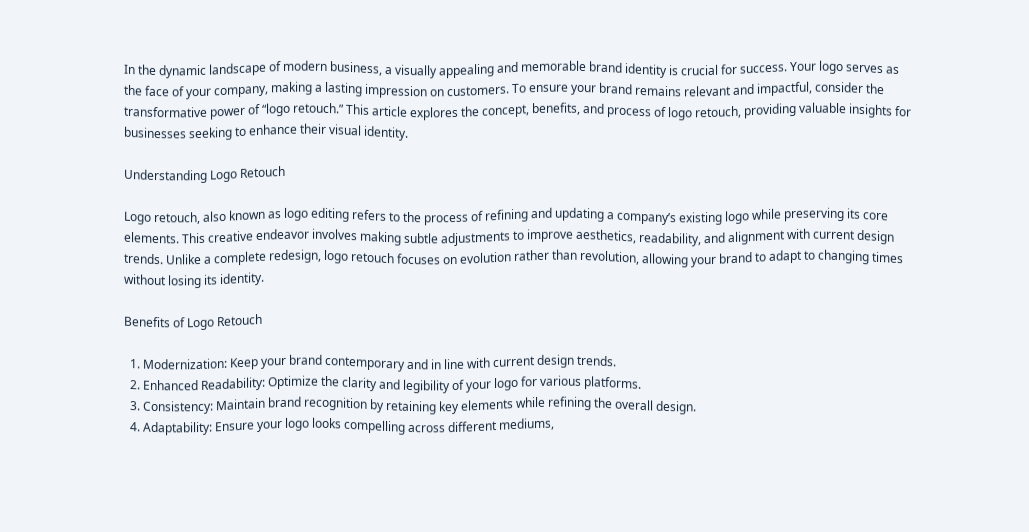In the dynamic landscape of modern business, a visually appealing and memorable brand identity is crucial for success. Your logo serves as the face of your company, making a lasting impression on customers. To ensure your brand remains relevant and impactful, consider the transformative power of “logo retouch.” This article explores the concept, benefits, and process of logo retouch, providing valuable insights for businesses seeking to enhance their visual identity.

Understanding Logo Retouch

Logo retouch, also known as logo editing refers to the process of refining and updating a company’s existing logo while preserving its core elements. This creative endeavor involves making subtle adjustments to improve aesthetics, readability, and alignment with current design trends. Unlike a complete redesign, logo retouch focuses on evolution rather than revolution, allowing your brand to adapt to changing times without losing its identity.

Benefits of Logo Retouch

  1. Modernization: Keep your brand contemporary and in line with current design trends.
  2. Enhanced Readability: Optimize the clarity and legibility of your logo for various platforms.
  3. Consistency: Maintain brand recognition by retaining key elements while refining the overall design.
  4. Adaptability: Ensure your logo looks compelling across different mediums,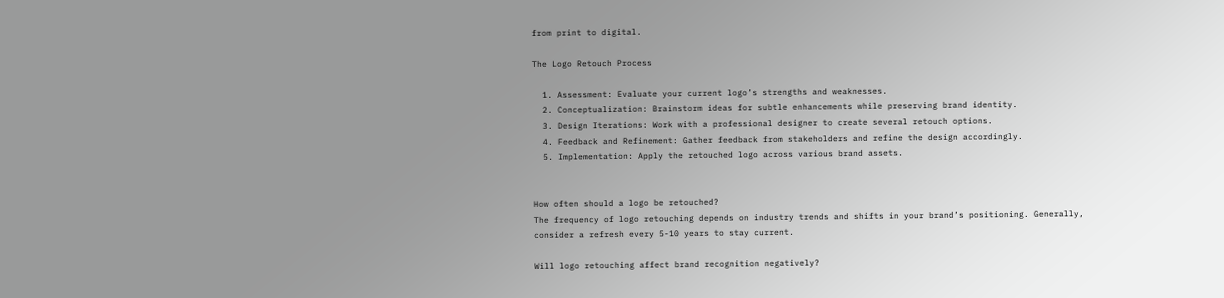from print to digital.

The Logo Retouch Process

  1. Assessment: Evaluate your current logo’s strengths and weaknesses.
  2. Conceptualization: Brainstorm ideas for subtle enhancements while preserving brand identity.
  3. Design Iterations: Work with a professional designer to create several retouch options.
  4. Feedback and Refinement: Gather feedback from stakeholders and refine the design accordingly.
  5. Implementation: Apply the retouched logo across various brand assets.


How often should a logo be retouched?
The frequency of logo retouching depends on industry trends and shifts in your brand’s positioning. Generally, consider a refresh every 5-10 years to stay current.

Will logo retouching affect brand recognition negatively?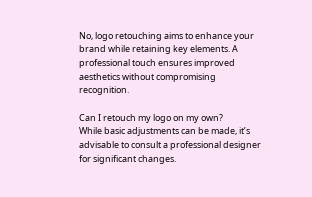No, logo retouching aims to enhance your brand while retaining key elements. A professional touch ensures improved aesthetics without compromising recognition.

Can I retouch my logo on my own?
While basic adjustments can be made, it’s advisable to consult a professional designer for significant changes.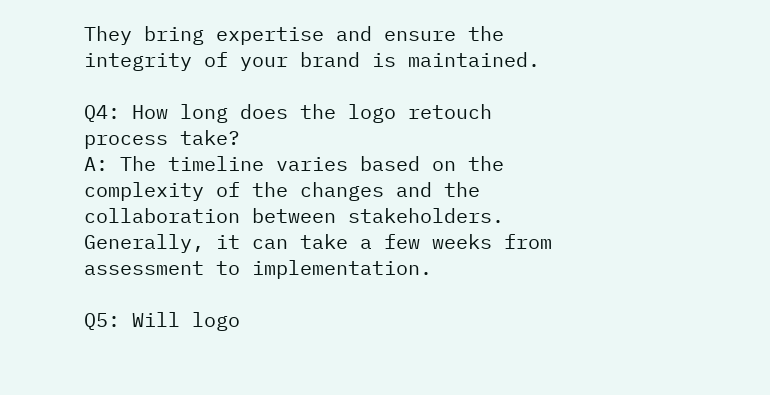They bring expertise and ensure the integrity of your brand is maintained.

Q4: How long does the logo retouch process take?
A: The timeline varies based on the complexity of the changes and the collaboration between stakeholders. Generally, it can take a few weeks from assessment to implementation.

Q5: Will logo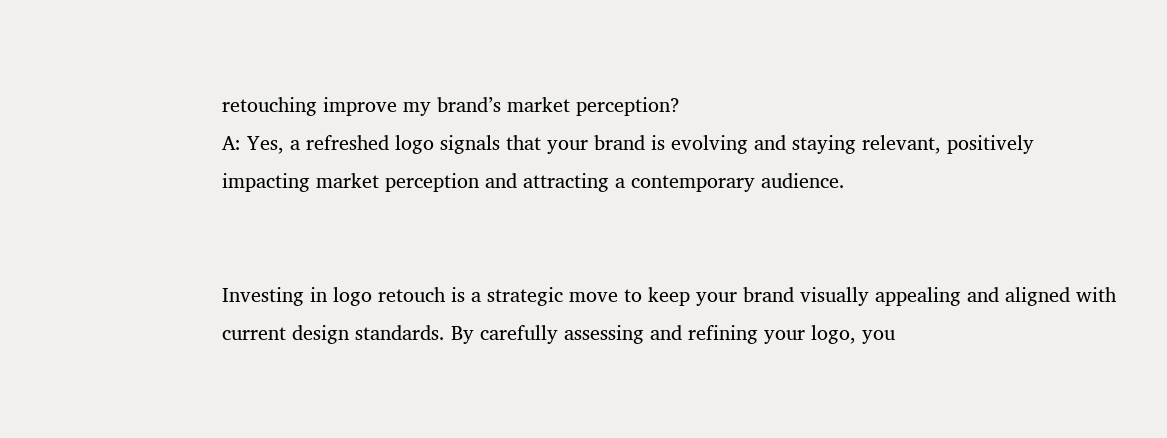retouching improve my brand’s market perception?
A: Yes, a refreshed logo signals that your brand is evolving and staying relevant, positively impacting market perception and attracting a contemporary audience.


Investing in logo retouch is a strategic move to keep your brand visually appealing and aligned with current design standards. By carefully assessing and refining your logo, you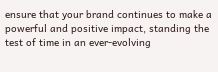ensure that your brand continues to make a powerful and positive impact, standing the test of time in an ever-evolving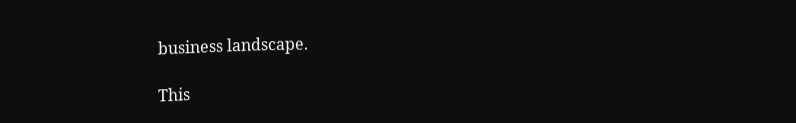business landscape.

This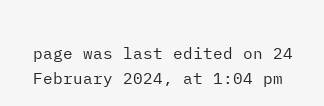page was last edited on 24 February 2024, at 1:04 pm